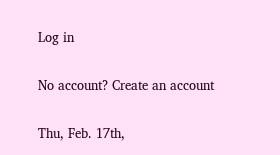Log in

No account? Create an account

Thu, Feb. 17th,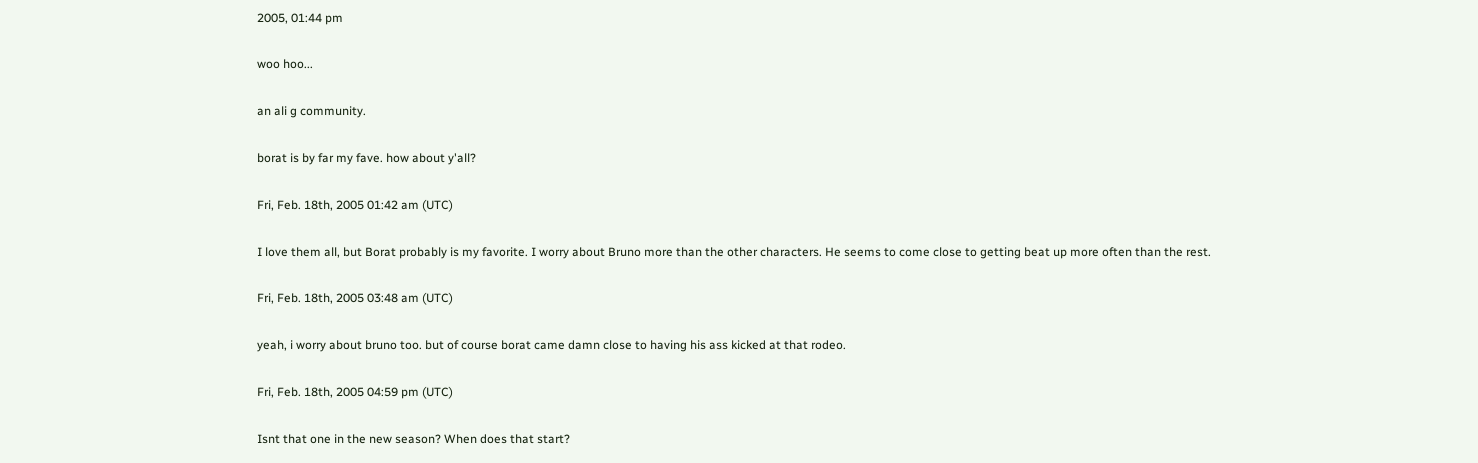2005, 01:44 pm

woo hoo...

an ali g community.

borat is by far my fave. how about y'all?

Fri, Feb. 18th, 2005 01:42 am (UTC)

I love them all, but Borat probably is my favorite. I worry about Bruno more than the other characters. He seems to come close to getting beat up more often than the rest.

Fri, Feb. 18th, 2005 03:48 am (UTC)

yeah, i worry about bruno too. but of course borat came damn close to having his ass kicked at that rodeo.

Fri, Feb. 18th, 2005 04:59 pm (UTC)

Isnt that one in the new season? When does that start?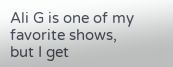Ali G is one of my favorite shows, but I get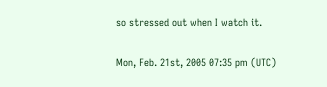so stressed out when I watch it.

Mon, Feb. 21st, 2005 07:35 pm (UTC)